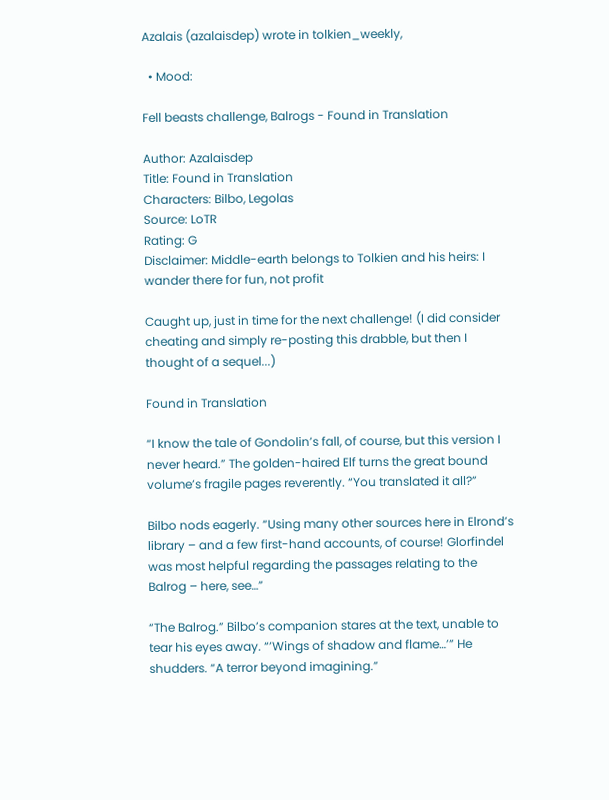Azalais (azalaisdep) wrote in tolkien_weekly,

  • Mood:

Fell beasts challenge, Balrogs - Found in Translation

Author: Azalaisdep
Title: Found in Translation
Characters: Bilbo, Legolas
Source: LoTR
Rating: G
Disclaimer: Middle-earth belongs to Tolkien and his heirs: I wander there for fun, not profit

Caught up, just in time for the next challenge! (I did consider cheating and simply re-posting this drabble, but then I thought of a sequel...)

Found in Translation

“I know the tale of Gondolin’s fall, of course, but this version I never heard.” The golden-haired Elf turns the great bound volume’s fragile pages reverently. “You translated it all?”

Bilbo nods eagerly. “Using many other sources here in Elrond’s library – and a few first-hand accounts, of course! Glorfindel was most helpful regarding the passages relating to the Balrog – here, see…”

“The Balrog.” Bilbo’s companion stares at the text, unable to tear his eyes away. “’Wings of shadow and flame…’” He shudders. “A terror beyond imagining.”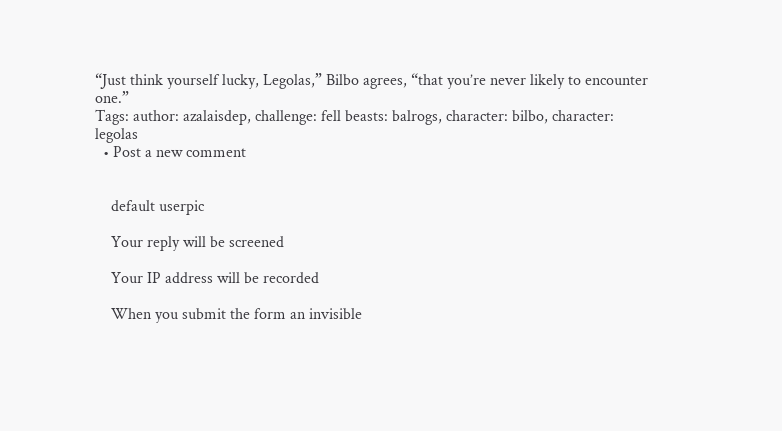“Just think yourself lucky, Legolas,” Bilbo agrees, “that you’re never likely to encounter one.”
Tags: author: azalaisdep, challenge: fell beasts: balrogs, character: bilbo, character: legolas
  • Post a new comment


    default userpic

    Your reply will be screened

    Your IP address will be recorded

    When you submit the form an invisible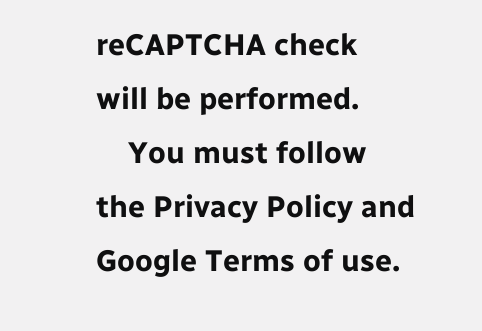reCAPTCHA check will be performed.
    You must follow the Privacy Policy and Google Terms of use.